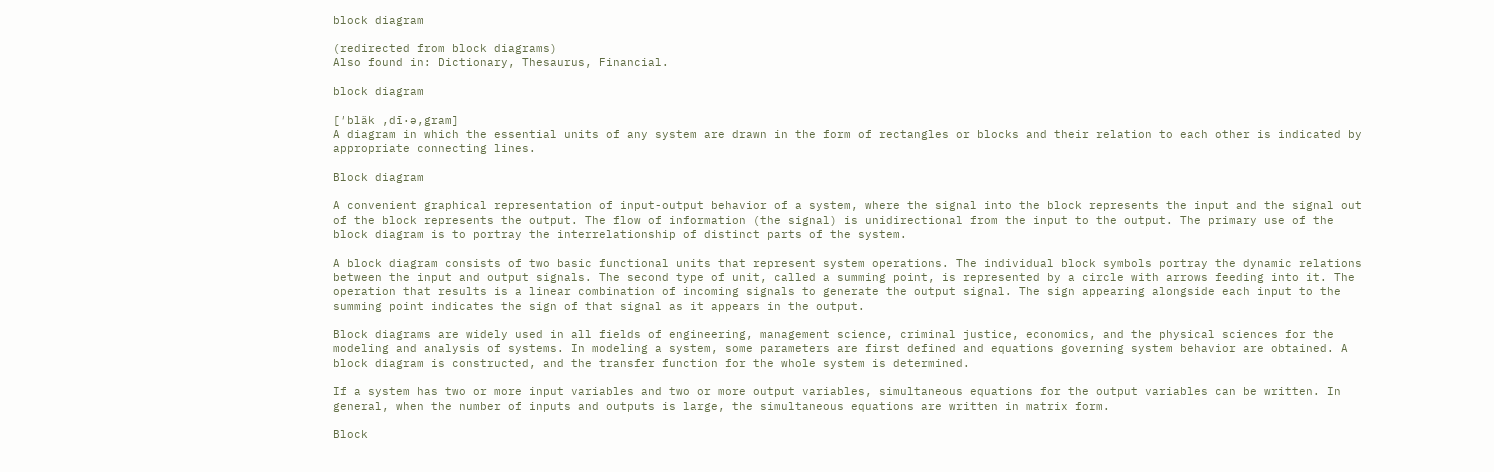block diagram

(redirected from block diagrams)
Also found in: Dictionary, Thesaurus, Financial.

block diagram

[′bläk ‚dī·ə‚gram]
A diagram in which the essential units of any system are drawn in the form of rectangles or blocks and their relation to each other is indicated by appropriate connecting lines.

Block diagram

A convenient graphical representation of input-output behavior of a system, where the signal into the block represents the input and the signal out of the block represents the output. The flow of information (the signal) is unidirectional from the input to the output. The primary use of the block diagram is to portray the interrelationship of distinct parts of the system.

A block diagram consists of two basic functional units that represent system operations. The individual block symbols portray the dynamic relations between the input and output signals. The second type of unit, called a summing point, is represented by a circle with arrows feeding into it. The operation that results is a linear combination of incoming signals to generate the output signal. The sign appearing alongside each input to the summing point indicates the sign of that signal as it appears in the output.

Block diagrams are widely used in all fields of engineering, management science, criminal justice, economics, and the physical sciences for the modeling and analysis of systems. In modeling a system, some parameters are first defined and equations governing system behavior are obtained. A block diagram is constructed, and the transfer function for the whole system is determined.

If a system has two or more input variables and two or more output variables, simultaneous equations for the output variables can be written. In general, when the number of inputs and outputs is large, the simultaneous equations are written in matrix form.

Block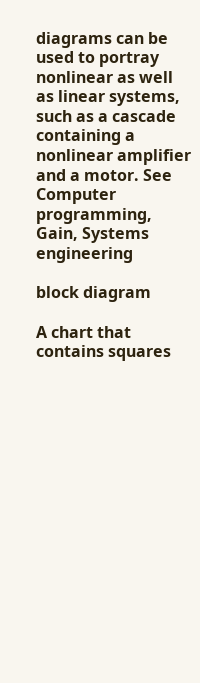diagrams can be used to portray nonlinear as well as linear systems, such as a cascade containing a nonlinear amplifier and a motor. See Computer programming, Gain, Systems engineering

block diagram

A chart that contains squares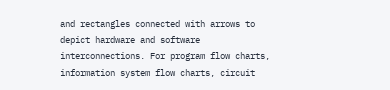and rectangles connected with arrows to depict hardware and software interconnections. For program flow charts, information system flow charts, circuit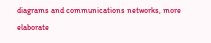diagrams and communications networks, more elaborate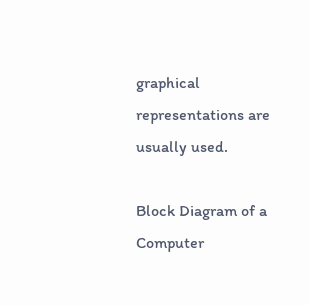graphical representations are usually used.

Block Diagram of a Computer